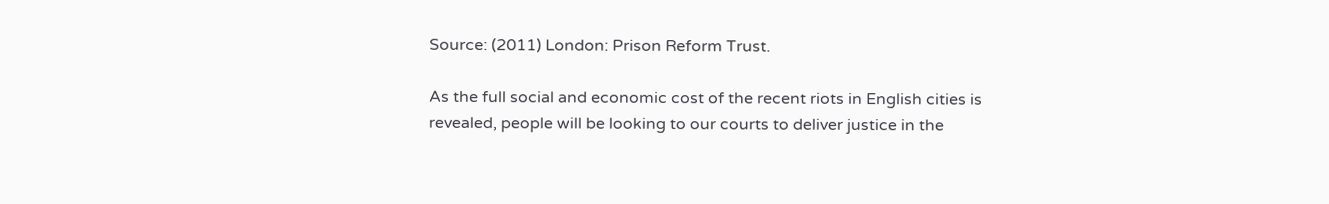Source: (2011) London: Prison Reform Trust.

As the full social and economic cost of the recent riots in English cities is revealed, people will be looking to our courts to deliver justice in the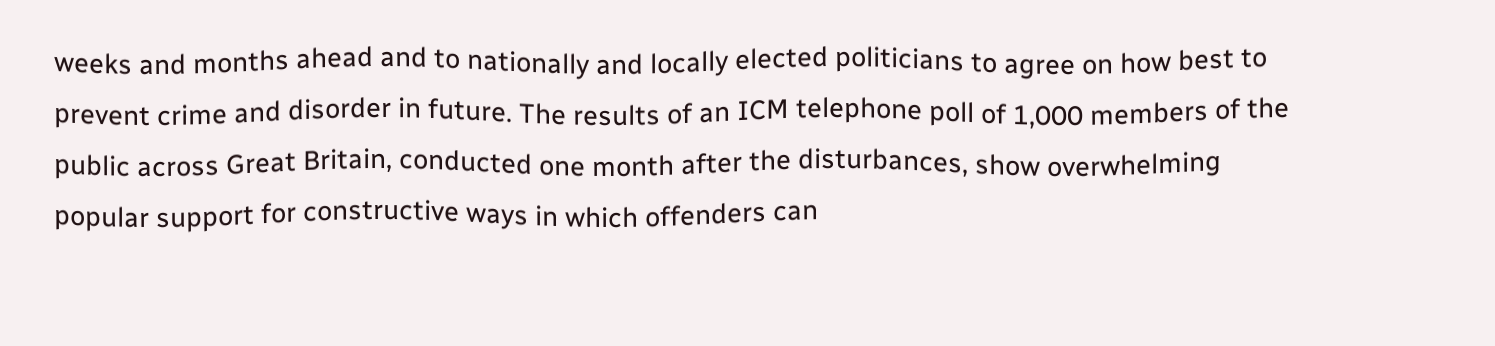weeks and months ahead and to nationally and locally elected politicians to agree on how best to prevent crime and disorder in future. The results of an ICM telephone poll of 1,000 members of the public across Great Britain, conducted one month after the disturbances, show overwhelming popular support for constructive ways in which offenders can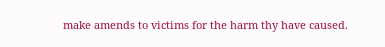make amends to victims for the harm thy have caused.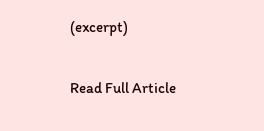(excerpt)

Read Full Article